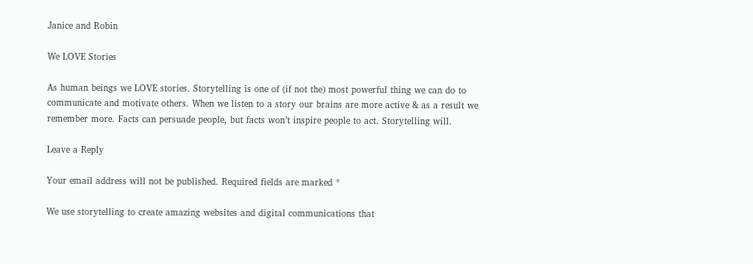Janice and Robin

We LOVE Stories

As human beings we LOVE stories. Storytelling is one of (if not the) most powerful thing we can do to communicate and motivate others. When we listen to a story our brains are more active & as a result we remember more. Facts can persuade people, but facts won’t inspire people to act. Storytelling will.

Leave a Reply

Your email address will not be published. Required fields are marked *

We use storytelling to create amazing websites and digital communications that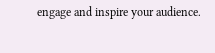engage and inspire your audience.